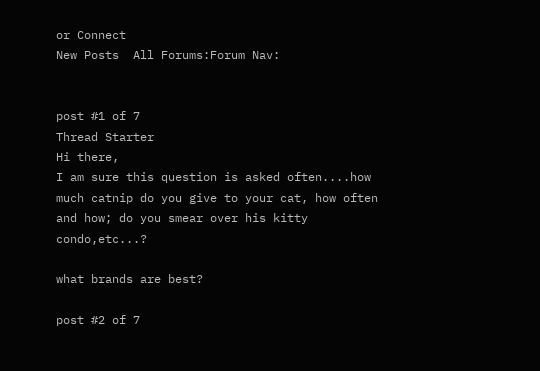or Connect
New Posts  All Forums:Forum Nav:


post #1 of 7
Thread Starter
Hi there,
I am sure this question is asked often....how much catnip do you give to your cat, how often and how; do you smear over his kitty condo,etc...?

what brands are best?

post #2 of 7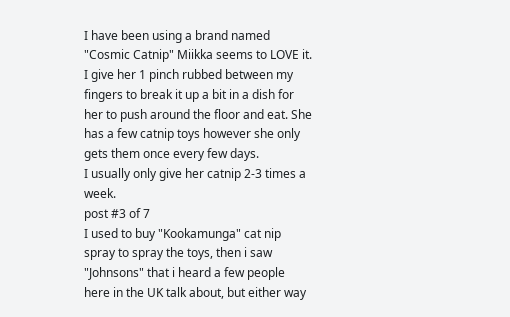I have been using a brand named "Cosmic Catnip" Miikka seems to LOVE it.
I give her 1 pinch rubbed between my fingers to break it up a bit in a dish for her to push around the floor and eat. She has a few catnip toys however she only gets them once every few days.
I usually only give her catnip 2-3 times a week.
post #3 of 7
I used to buy "Kookamunga" cat nip spray to spray the toys, then i saw "Johnsons" that i heard a few people here in the UK talk about, but either way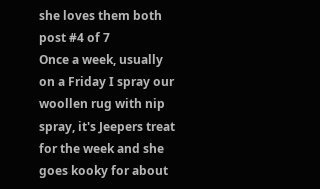she loves them both
post #4 of 7
Once a week, usually on a Friday I spray our woollen rug with nip spray, it's Jeepers treat for the week and she goes kooky for about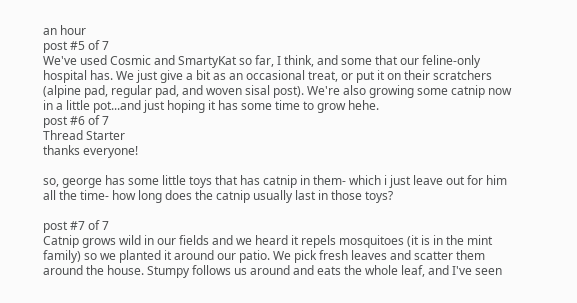an hour
post #5 of 7
We've used Cosmic and SmartyKat so far, I think, and some that our feline-only hospital has. We just give a bit as an occasional treat, or put it on their scratchers (alpine pad, regular pad, and woven sisal post). We're also growing some catnip now in a little pot...and just hoping it has some time to grow hehe.
post #6 of 7
Thread Starter
thanks everyone!

so, george has some little toys that has catnip in them- which i just leave out for him all the time- how long does the catnip usually last in those toys?

post #7 of 7
Catnip grows wild in our fields and we heard it repels mosquitoes (it is in the mint family) so we planted it around our patio. We pick fresh leaves and scatter them around the house. Stumpy follows us around and eats the whole leaf, and I've seen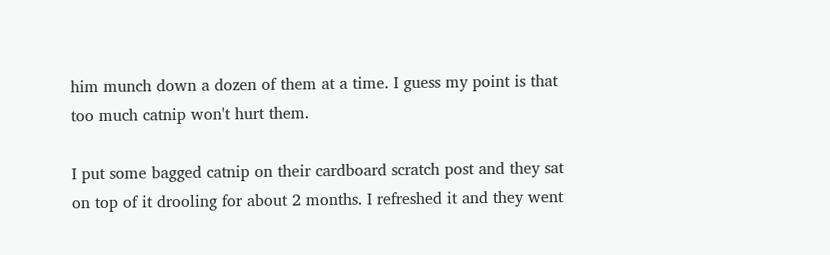him munch down a dozen of them at a time. I guess my point is that too much catnip won't hurt them.

I put some bagged catnip on their cardboard scratch post and they sat on top of it drooling for about 2 months. I refreshed it and they went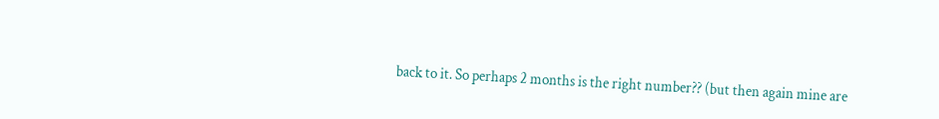back to it. So perhaps 2 months is the right number?? (but then again mine are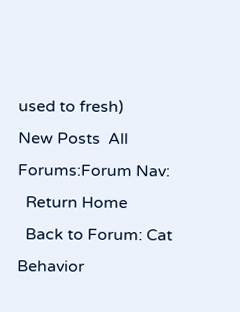used to fresh)
New Posts  All Forums:Forum Nav:
  Return Home
  Back to Forum: Cat Behavior